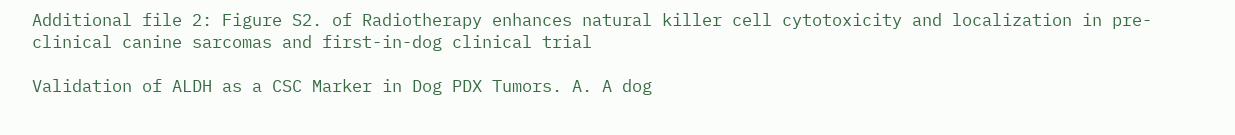Additional file 2: Figure S2. of Radiotherapy enhances natural killer cell cytotoxicity and localization in pre-clinical canine sarcomas and first-in-dog clinical trial

Validation of ALDH as a CSC Marker in Dog PDX Tumors. A. A dog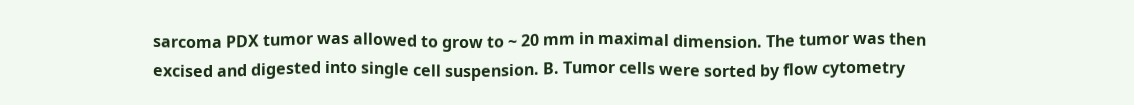sarcoma PDX tumor was allowed to grow to ~ 20 mm in maximal dimension. The tumor was then excised and digested into single cell suspension. B. Tumor cells were sorted by flow cytometry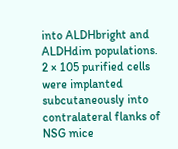into ALDHbright and ALDHdim populations. 2 × 105 purified cells were implanted subcutaneously into contralateral flanks of NSG mice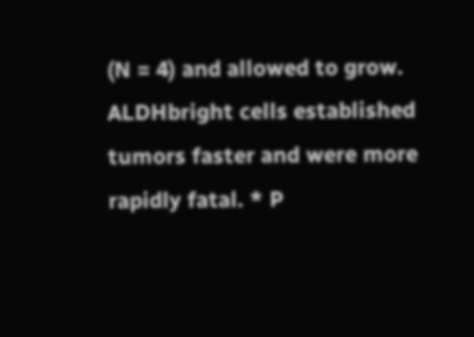(N = 4) and allowed to grow. ALDHbright cells established tumors faster and were more rapidly fatal. * P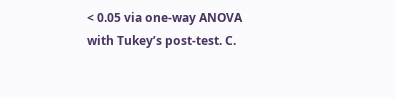< 0.05 via one-way ANOVA with Tukey’s post-test. C.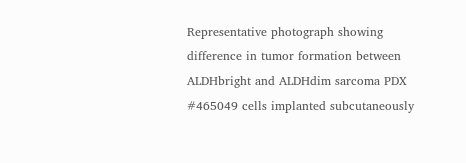Representative photograph showing difference in tumor formation between ALDHbright and ALDHdim sarcoma PDX #465049 cells implanted subcutaneously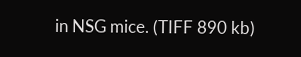in NSG mice. (TIFF 890 kb)